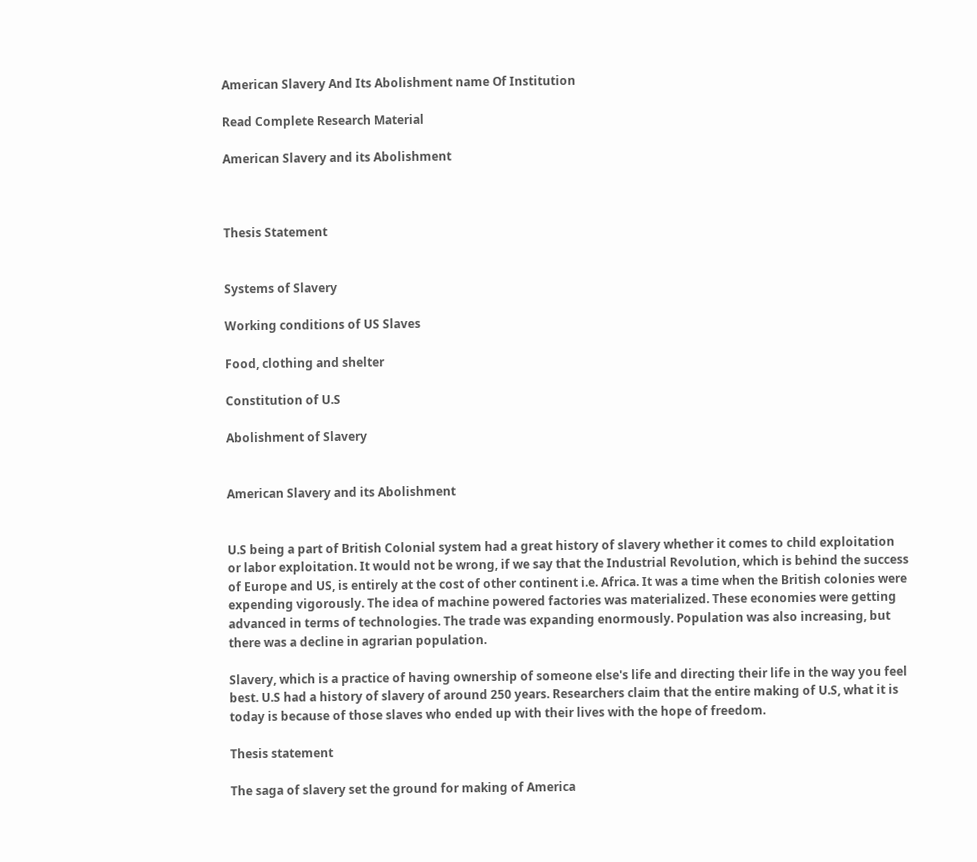American Slavery And Its Abolishment name Of Institution

Read Complete Research Material

American Slavery and its Abolishment



Thesis Statement


Systems of Slavery

Working conditions of US Slaves

Food, clothing and shelter

Constitution of U.S

Abolishment of Slavery


American Slavery and its Abolishment


U.S being a part of British Colonial system had a great history of slavery whether it comes to child exploitation or labor exploitation. It would not be wrong, if we say that the Industrial Revolution, which is behind the success of Europe and US, is entirely at the cost of other continent i.e. Africa. It was a time when the British colonies were expending vigorously. The idea of machine powered factories was materialized. These economies were getting advanced in terms of technologies. The trade was expanding enormously. Population was also increasing, but there was a decline in agrarian population.

Slavery, which is a practice of having ownership of someone else's life and directing their life in the way you feel best. U.S had a history of slavery of around 250 years. Researchers claim that the entire making of U.S, what it is today is because of those slaves who ended up with their lives with the hope of freedom.

Thesis statement

The saga of slavery set the ground for making of America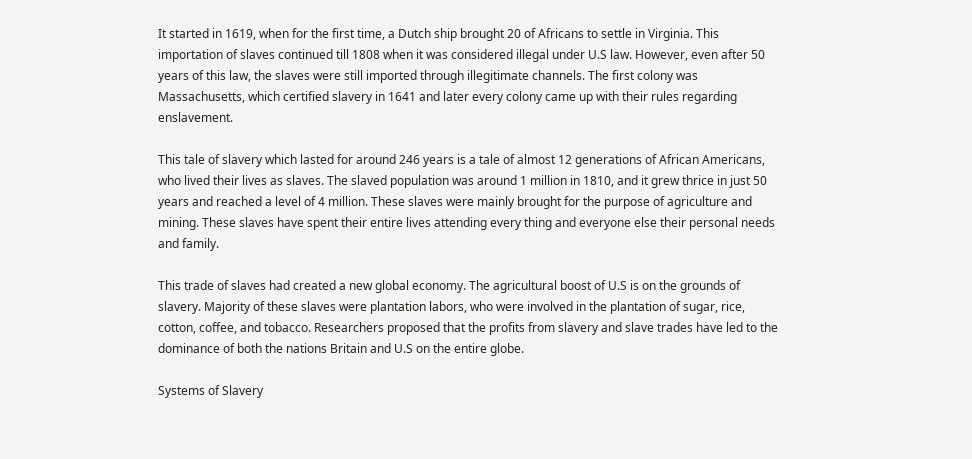It started in 1619, when for the first time, a Dutch ship brought 20 of Africans to settle in Virginia. This importation of slaves continued till 1808 when it was considered illegal under U.S law. However, even after 50 years of this law, the slaves were still imported through illegitimate channels. The first colony was Massachusetts, which certified slavery in 1641 and later every colony came up with their rules regarding enslavement.

This tale of slavery which lasted for around 246 years is a tale of almost 12 generations of African Americans, who lived their lives as slaves. The slaved population was around 1 million in 1810, and it grew thrice in just 50 years and reached a level of 4 million. These slaves were mainly brought for the purpose of agriculture and mining. These slaves have spent their entire lives attending every thing and everyone else their personal needs and family.

This trade of slaves had created a new global economy. The agricultural boost of U.S is on the grounds of slavery. Majority of these slaves were plantation labors, who were involved in the plantation of sugar, rice, cotton, coffee, and tobacco. Researchers proposed that the profits from slavery and slave trades have led to the dominance of both the nations Britain and U.S on the entire globe.

Systems of Slavery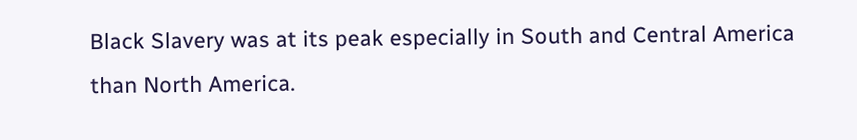Black Slavery was at its peak especially in South and Central America than North America.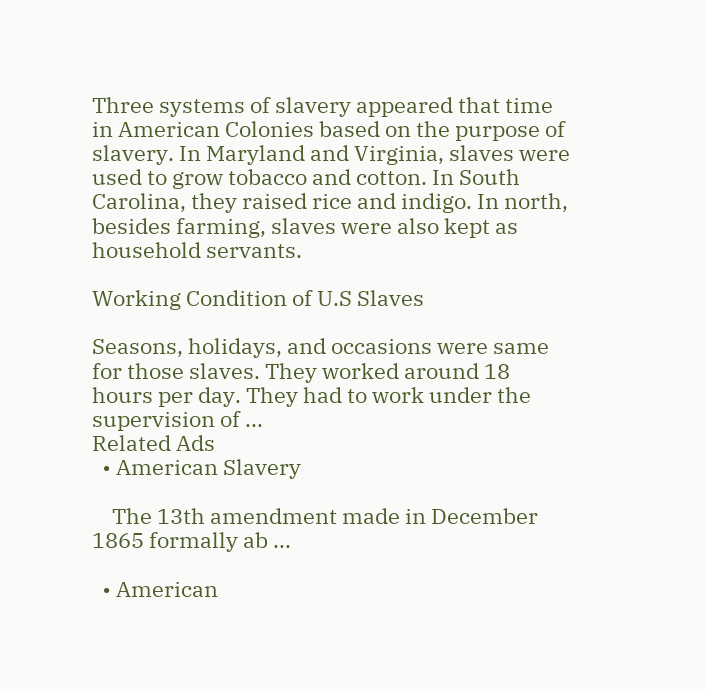Three systems of slavery appeared that time in American Colonies based on the purpose of slavery. In Maryland and Virginia, slaves were used to grow tobacco and cotton. In South Carolina, they raised rice and indigo. In north, besides farming, slaves were also kept as household servants.

Working Condition of U.S Slaves

Seasons, holidays, and occasions were same for those slaves. They worked around 18 hours per day. They had to work under the supervision of ...
Related Ads
  • American Slavery

    The 13th amendment made in December 1865 formally ab ...

  • American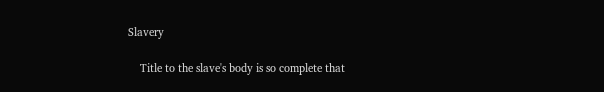Slavery

    Title to the slave's body is so complete that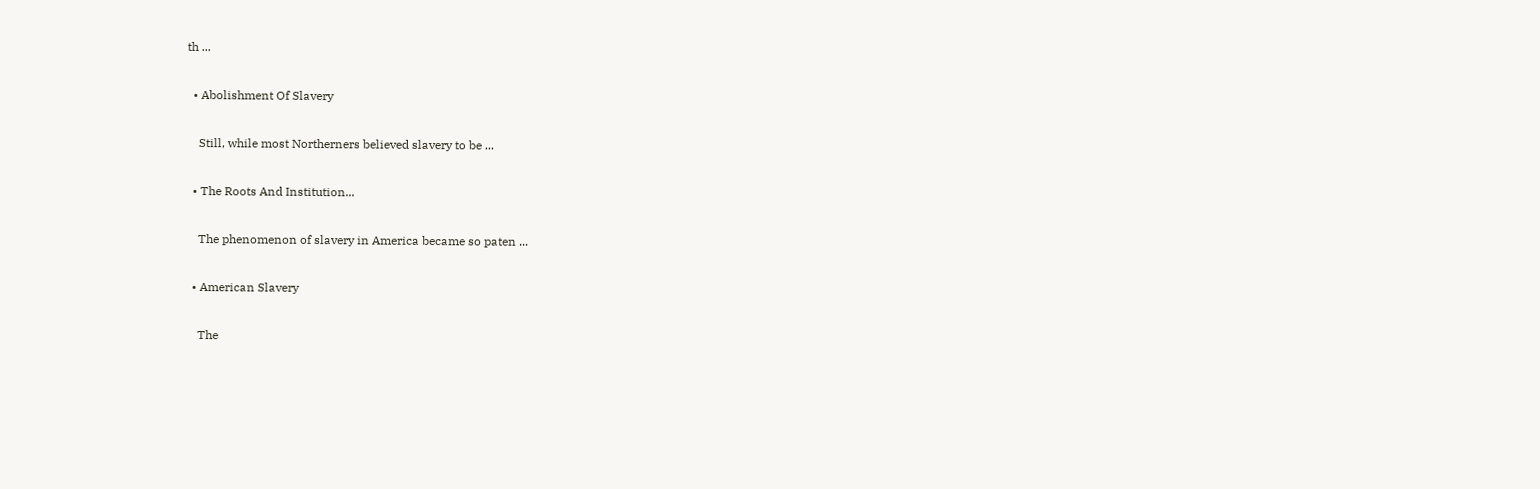th ...

  • Abolishment Of Slavery

    Still, while most Northerners believed slavery to be ...

  • The Roots And Institution...

    The phenomenon of slavery in America became so paten ...

  • American Slavery

    The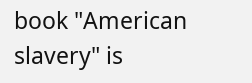book "American slavery" is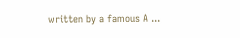written by a famous A ...